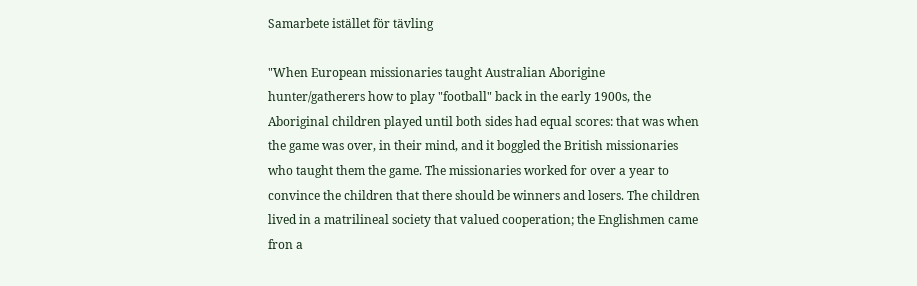Samarbete istället för tävling

"When European missionaries taught Australian Aborigine hunter/gatherers how to play "football" back in the early 1900s, the Aboriginal children played until both sides had equal scores: that was when the game was over, in their mind, and it boggled the British missionaries who taught them the game. The missionaries worked for over a year to convince the children that there should be winners and losers. The children lived in a matrilineal society that valued cooperation; the Englishmen came fron a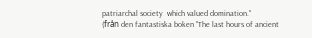patriarchal society  which valued domination."
(från den fantastiska boken "The last hours of ancient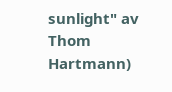sunlight" av Thom Hartmann)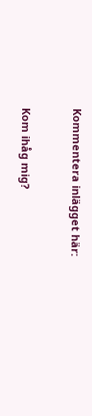Kommentera inlägget här:

Kom ihåg mig?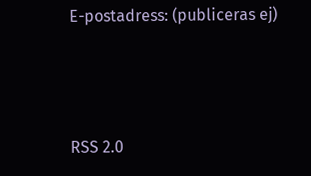E-postadress: (publiceras ej)



RSS 2.0